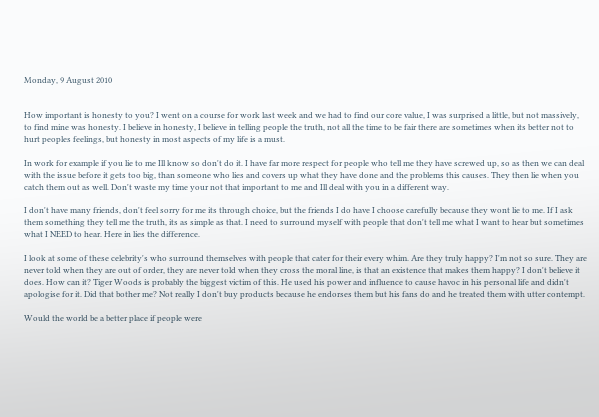Monday, 9 August 2010


How important is honesty to you? I went on a course for work last week and we had to find our core value, I was surprised a little, but not massively, to find mine was honesty. I believe in honesty, I believe in telling people the truth, not all the time to be fair there are sometimes when its better not to hurt peoples feelings, but honesty in most aspects of my life is a must.

In work for example if you lie to me Ill know so don't do it. I have far more respect for people who tell me they have screwed up, so as then we can deal with the issue before it gets too big, than someone who lies and covers up what they have done and the problems this causes. They then lie when you catch them out as well. Don't waste my time your not that important to me and Ill deal with you in a different way.

I don't have many friends, don't feel sorry for me its through choice, but the friends I do have I choose carefully because they wont lie to me. If I ask them something they tell me the truth, its as simple as that. I need to surround myself with people that don't tell me what I want to hear but sometimes what I NEED to hear. Here in lies the difference.

I look at some of these celebrity's who surround themselves with people that cater for their every whim. Are they truly happy? I'm not so sure. They are never told when they are out of order, they are never told when they cross the moral line, is that an existence that makes them happy? I don't believe it does. How can it? Tiger Woods is probably the biggest victim of this. He used his power and influence to cause havoc in his personal life and didn't apologise for it. Did that bother me? Not really I don't buy products because he endorses them but his fans do and he treated them with utter contempt.

Would the world be a better place if people were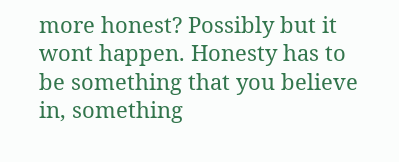more honest? Possibly but it wont happen. Honesty has to be something that you believe in, something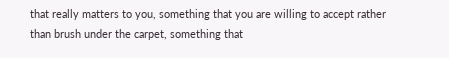that really matters to you, something that you are willing to accept rather than brush under the carpet, something that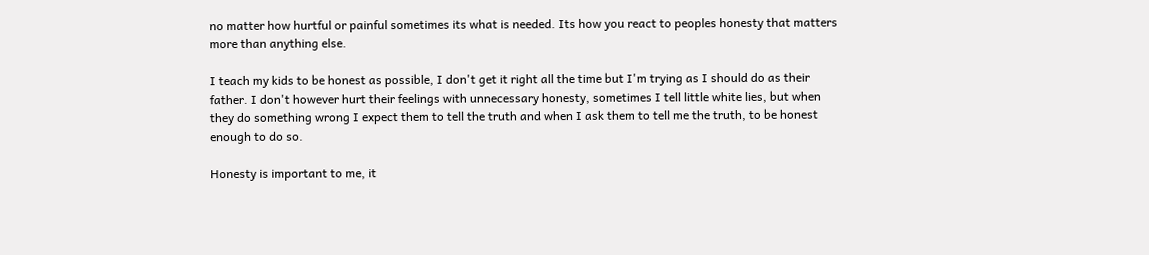no matter how hurtful or painful sometimes its what is needed. Its how you react to peoples honesty that matters more than anything else.

I teach my kids to be honest as possible, I don't get it right all the time but I'm trying as I should do as their father. I don't however hurt their feelings with unnecessary honesty, sometimes I tell little white lies, but when they do something wrong I expect them to tell the truth and when I ask them to tell me the truth, to be honest enough to do so.

Honesty is important to me, it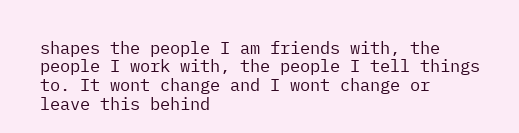shapes the people I am friends with, the people I work with, the people I tell things to. It wont change and I wont change or leave this behind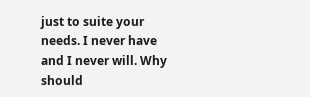just to suite your needs. I never have and I never will. Why should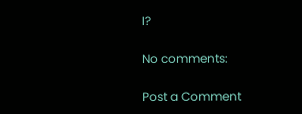I?

No comments:

Post a Comment